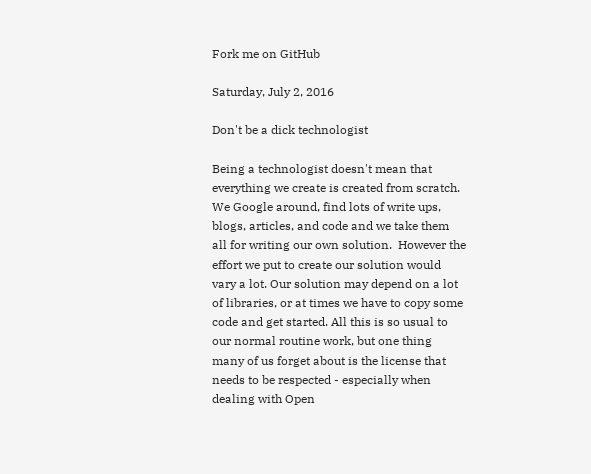Fork me on GitHub

Saturday, July 2, 2016

Don't be a dick technologist

Being a technologist doesn't mean that everything we create is created from scratch. We Google around, find lots of write ups, blogs, articles, and code and we take them all for writing our own solution.  However the effort we put to create our solution would vary a lot. Our solution may depend on a lot of libraries, or at times we have to copy some code and get started. All this is so usual to our normal routine work, but one thing many of us forget about is the license that needs to be respected - especially when dealing with Open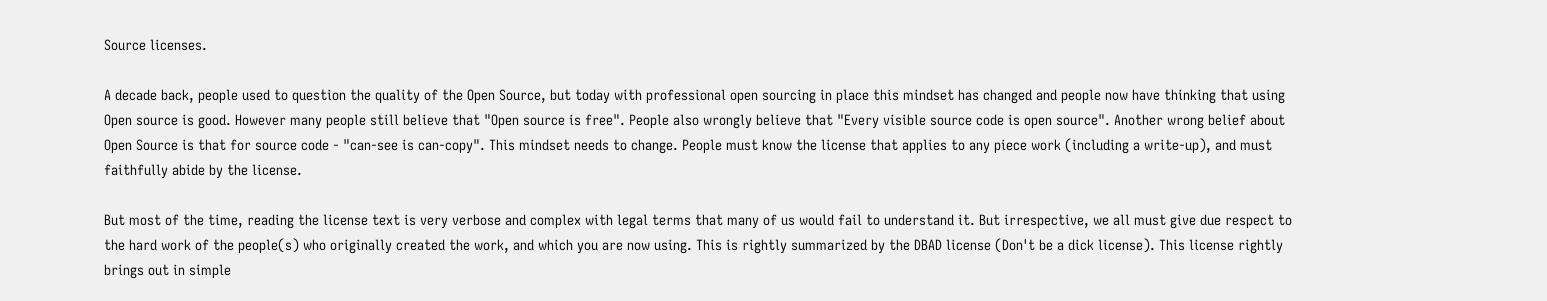Source licenses.

A decade back, people used to question the quality of the Open Source, but today with professional open sourcing in place this mindset has changed and people now have thinking that using Open source is good. However many people still believe that "Open source is free". People also wrongly believe that "Every visible source code is open source". Another wrong belief about Open Source is that for source code - "can-see is can-copy". This mindset needs to change. People must know the license that applies to any piece work (including a write-up), and must faithfully abide by the license.

But most of the time, reading the license text is very verbose and complex with legal terms that many of us would fail to understand it. But irrespective, we all must give due respect to the hard work of the people(s) who originally created the work, and which you are now using. This is rightly summarized by the DBAD license (Don't be a dick license). This license rightly brings out in simple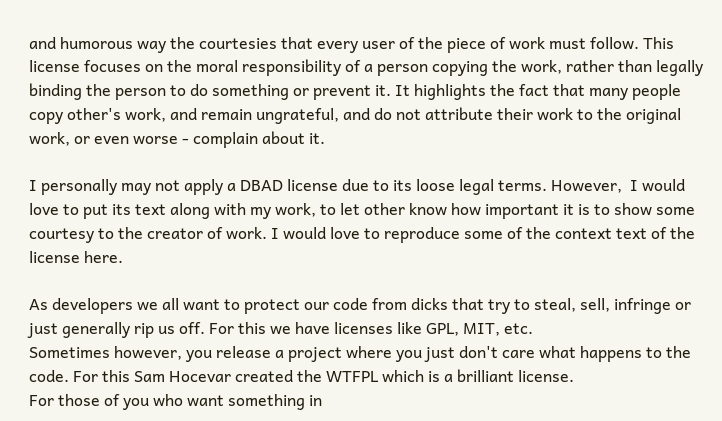and humorous way the courtesies that every user of the piece of work must follow. This license focuses on the moral responsibility of a person copying the work, rather than legally binding the person to do something or prevent it. It highlights the fact that many people copy other's work, and remain ungrateful, and do not attribute their work to the original work, or even worse - complain about it.

I personally may not apply a DBAD license due to its loose legal terms. However,  I would love to put its text along with my work, to let other know how important it is to show some courtesy to the creator of work. I would love to reproduce some of the context text of the license here.

As developers we all want to protect our code from dicks that try to steal, sell, infringe or just generally rip us off. For this we have licenses like GPL, MIT, etc.
Sometimes however, you release a project where you just don't care what happens to the code. For this Sam Hocevar created the WTFPL which is a brilliant license.
For those of you who want something in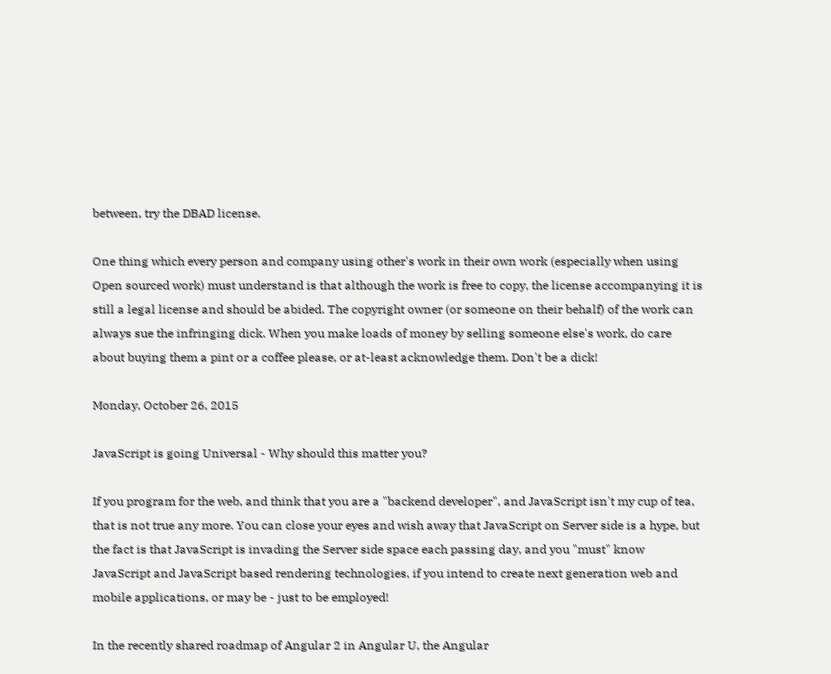between, try the DBAD license.

One thing which every person and company using other's work in their own work (especially when using Open sourced work) must understand is that although the work is free to copy, the license accompanying it is still a legal license and should be abided. The copyright owner (or someone on their behalf) of the work can always sue the infringing dick. When you make loads of money by selling someone else's work, do care about buying them a pint or a coffee please, or at-least acknowledge them. Don't be a dick!

Monday, October 26, 2015

JavaScript is going Universal - Why should this matter you?

If you program for the web, and think that you are a "backend developer", and JavaScript isn't my cup of tea, that is not true any more. You can close your eyes and wish away that JavaScript on Server side is a hype, but the fact is that JavaScript is invading the Server side space each passing day, and you "must" know JavaScript and JavaScript based rendering technologies, if you intend to create next generation web and mobile applications, or may be - just to be employed!

In the recently shared roadmap of Angular 2 in Angular U, the Angular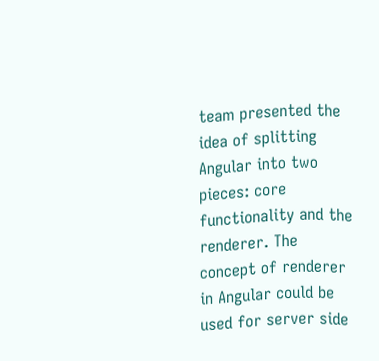team presented the idea of splitting Angular into two pieces: core functionality and the renderer. The concept of renderer in Angular could be used for server side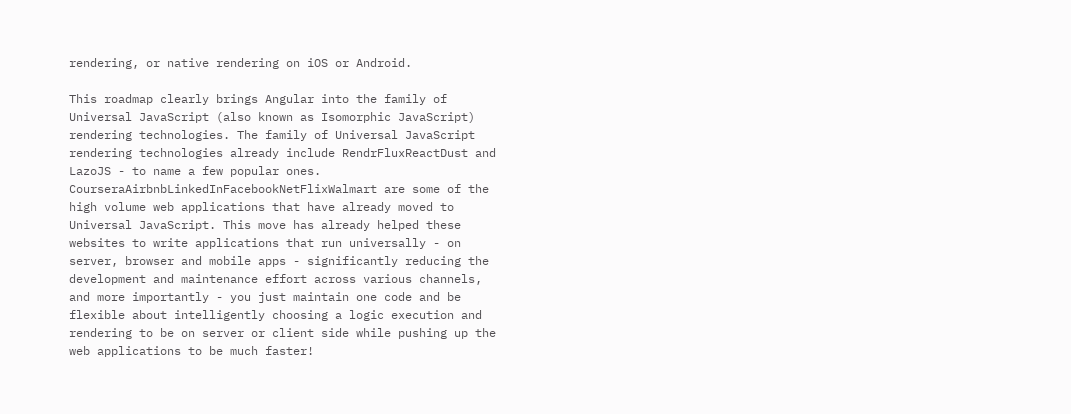rendering, or native rendering on iOS or Android.

This roadmap clearly brings Angular into the family of Universal JavaScript (also known as Isomorphic JavaScript) rendering technologies. The family of Universal JavaScript rendering technologies already include RendrFluxReactDust and LazoJS - to name a few popular ones. CourseraAirbnbLinkedInFacebookNetFlixWalmart are some of the high volume web applications that have already moved to Universal JavaScript. This move has already helped these websites to write applications that run universally - on server, browser and mobile apps - significantly reducing the development and maintenance effort across various channels, and more importantly - you just maintain one code and be flexible about intelligently choosing a logic execution and rendering to be on server or client side while pushing up the web applications to be much faster!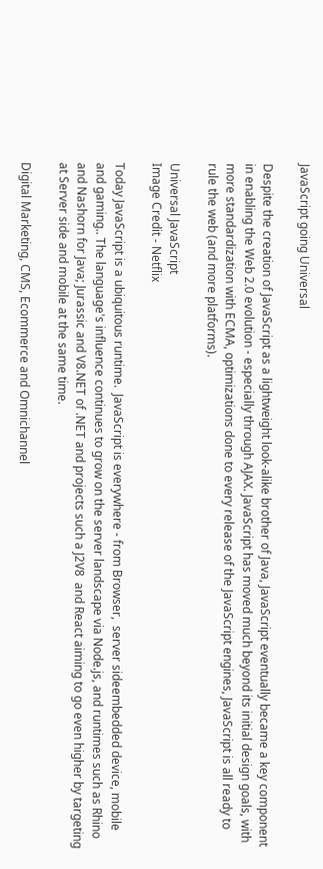JavaScript going Universal

Despite the creation of JavaScript as a lightweight look-alike brother of Java, JavaScript eventually became a key component in enabling the Web 2.0 evolution - especially through AJAX. JavaScript has moved much beyond its initial design goals, with more standardization with ECMA, optimizations done to every release of the JavaScript engines, JavaScript is all ready to rule the web (and more platforms).

Universal JavaScript
Image Credit - Netflix

Today JavaScript is a ubiquitous runtime.  JavaScript is everywhere - from Browser,  server sideembedded device, mobile and gaming.. The language's influence continues to grow on the server landscape via Node.js, and runtimes such as Rhino and Nashorn for Java; Jurassic and V8.NET of .NET and projects such a J2V8  and React aiming to go even higher by targeting at Server side and mobile at the same time.

Digital Marketing, CMS, Ecommerce and Omnichannel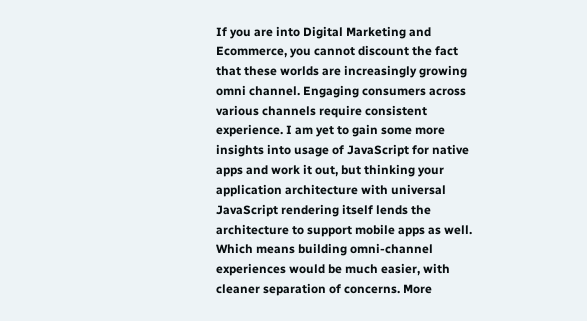If you are into Digital Marketing and Ecommerce, you cannot discount the fact that these worlds are increasingly growing omni channel. Engaging consumers across various channels require consistent experience. I am yet to gain some more insights into usage of JavaScript for native apps and work it out, but thinking your application architecture with universal JavaScript rendering itself lends the architecture to support mobile apps as well. Which means building omni-channel experiences would be much easier, with cleaner separation of concerns. More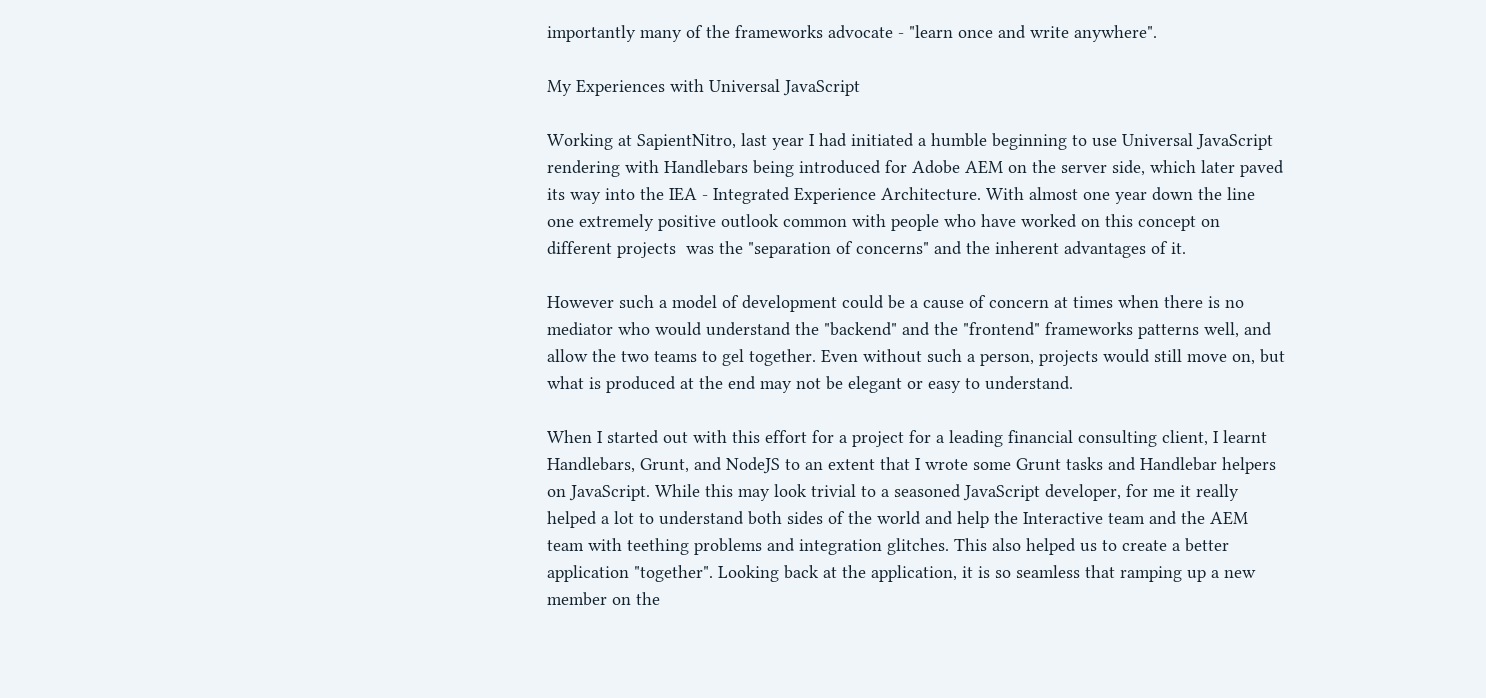importantly many of the frameworks advocate - "learn once and write anywhere".

My Experiences with Universal JavaScript

Working at SapientNitro, last year I had initiated a humble beginning to use Universal JavaScript rendering with Handlebars being introduced for Adobe AEM on the server side, which later paved its way into the IEA - Integrated Experience Architecture. With almost one year down the line one extremely positive outlook common with people who have worked on this concept on different projects  was the "separation of concerns" and the inherent advantages of it.

However such a model of development could be a cause of concern at times when there is no mediator who would understand the "backend" and the "frontend" frameworks patterns well, and allow the two teams to gel together. Even without such a person, projects would still move on, but what is produced at the end may not be elegant or easy to understand.

When I started out with this effort for a project for a leading financial consulting client, I learnt Handlebars, Grunt, and NodeJS to an extent that I wrote some Grunt tasks and Handlebar helpers on JavaScript. While this may look trivial to a seasoned JavaScript developer, for me it really helped a lot to understand both sides of the world and help the Interactive team and the AEM team with teething problems and integration glitches. This also helped us to create a better application "together". Looking back at the application, it is so seamless that ramping up a new member on the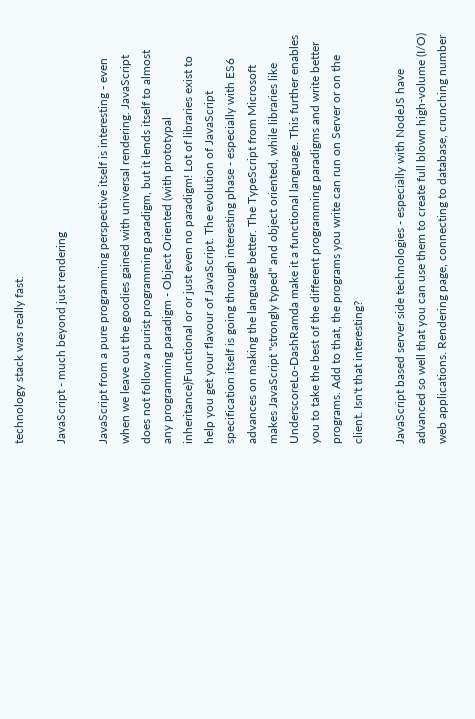technology stack was really fast.

JavaScript - much beyond just rendering

JavaScript from a pure programming perspective itself is interesting - even when we leave out the goodies gained with universal rendering. JavaScript does not follow a purist programming paradigm, but it lends itself to almost any programming paradigm - Object Oriented (with prototypal inheritance)Functional or or just even no paradigm! Lot of libraries exist to help you get your flavour of JavaScript. The evolution of JavaScript specification itself is going through interesting phase - especially with ES6 advances on making the language better. The TypeScript from Microsoft makes JavaScript "strongly typed" and object oriented, while libraries like UnderscoreLo-DashRamda make it a functional language. This further enables you to take the best of the different programming paradigms and write better programs. Add to that, the programs you write can run on Server or on the client. Isn't that interesting?

JavaScript based server side technologies - especially with NodeJS have advanced so well that you can use them to create full blown high-volume (I/O) web applications. Rendering page, connecting to database, crunching number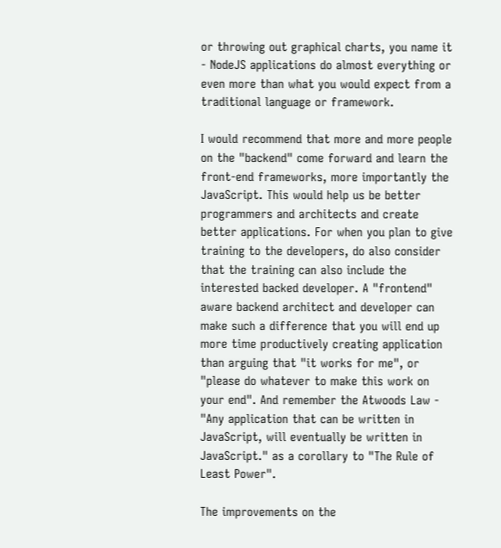or throwing out graphical charts, you name it - NodeJS applications do almost everything or even more than what you would expect from a traditional language or framework.

I would recommend that more and more people on the "backend" come forward and learn the front-end frameworks, more importantly the JavaScript. This would help us be better programmers and architects and create better applications. For when you plan to give training to the developers, do also consider that the training can also include the interested backed developer. A "frontend" aware backend architect and developer can make such a difference that you will end up more time productively creating application than arguing that "it works for me", or "please do whatever to make this work on your end". And remember the Atwoods Law - "Any application that can be written in JavaScript, will eventually be written in JavaScript." as a corollary to "The Rule of Least Power".

The improvements on the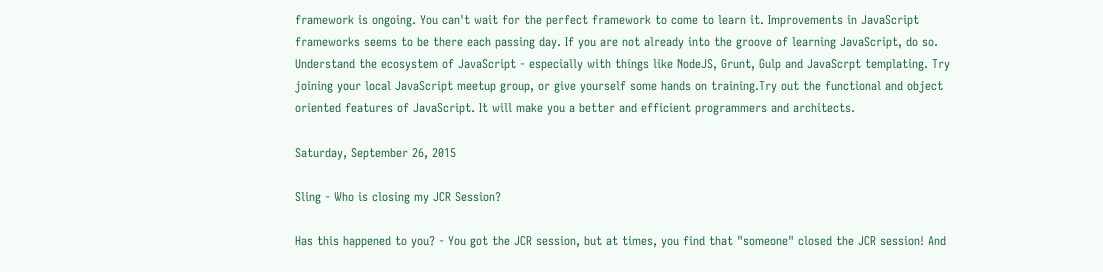framework is ongoing. You can't wait for the perfect framework to come to learn it. Improvements in JavaScript frameworks seems to be there each passing day. If you are not already into the groove of learning JavaScript, do so. Understand the ecosystem of JavaScript - especially with things like NodeJS, Grunt, Gulp and JavaScrpt templating. Try joining your local JavaScript meetup group, or give yourself some hands on training.Try out the functional and object oriented features of JavaScript. It will make you a better and efficient programmers and architects.

Saturday, September 26, 2015

Sling - Who is closing my JCR Session?

Has this happened to you? - You got the JCR session, but at times, you find that "someone" closed the JCR session! And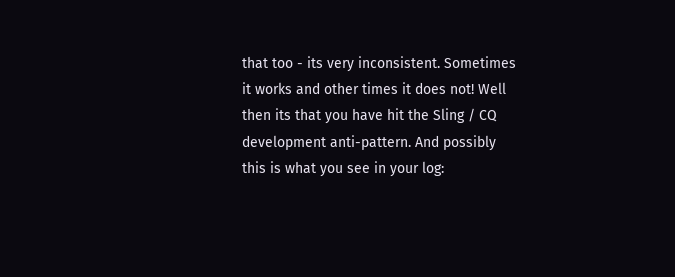that too - its very inconsistent. Sometimes it works and other times it does not! Well then its that you have hit the Sling / CQ development anti-pattern. And possibly this is what you see in your log: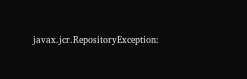javax.jcr.RepositoryException: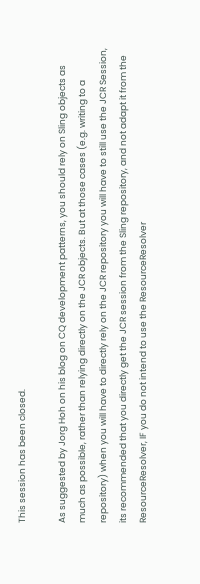This session has been closed.

As suggested by Jorg Hoh on his blog on CQ development patterns, you should rely on Sling objects as much as possible, rather than relying directly on the JCR objects. But at those cases (e.g. writing to a repository) when you will have to directly rely on the JCR repository you will have to still use the JCR Session, its recommended that you directly get the JCR session from the Sling repository, and not adapt it from the ResourceResolver, IF you do not intend to use the ResourceResolver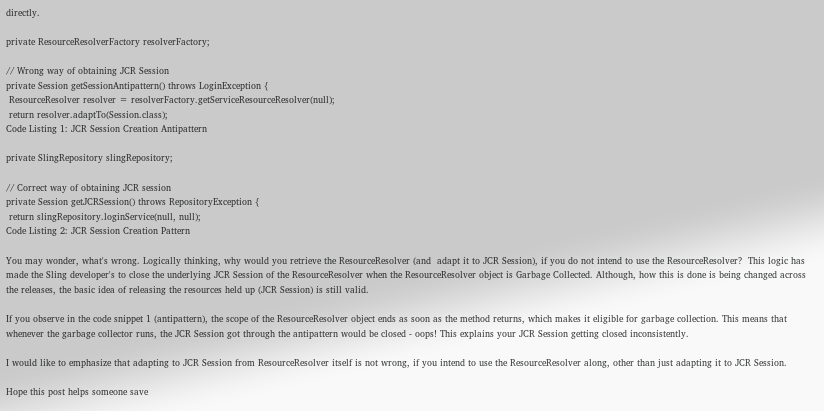directly.

private ResourceResolverFactory resolverFactory;

// Wrong way of obtaining JCR Session
private Session getSessionAntipattern() throws LoginException {
 ResourceResolver resolver = resolverFactory.getServiceResourceResolver(null);
 return resolver.adaptTo(Session.class);
Code Listing 1: JCR Session Creation Antipattern

private SlingRepository slingRepository;

// Correct way of obtaining JCR session
private Session getJCRSession() throws RepositoryException {
 return slingRepository.loginService(null, null);
Code Listing 2: JCR Session Creation Pattern

You may wonder, what's wrong. Logically thinking, why would you retrieve the ResourceResolver (and  adapt it to JCR Session), if you do not intend to use the ResourceResolver?  This logic has made the Sling developer's to close the underlying JCR Session of the ResourceResolver when the ResourceResolver object is Garbage Collected. Although, how this is done is being changed across the releases, the basic idea of releasing the resources held up (JCR Session) is still valid.

If you observe in the code snippet 1 (antipattern), the scope of the ResourceResolver object ends as soon as the method returns, which makes it eligible for garbage collection. This means that whenever the garbage collector runs, the JCR Session got through the antipattern would be closed - oops! This explains your JCR Session getting closed inconsistently.

I would like to emphasize that adapting to JCR Session from ResourceResolver itself is not wrong, if you intend to use the ResourceResolver along, other than just adapting it to JCR Session.

Hope this post helps someone save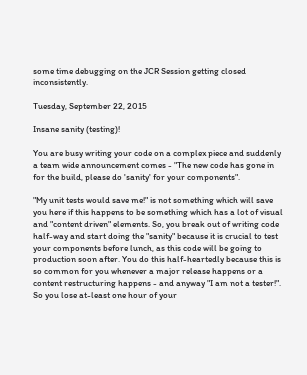some time debugging on the JCR Session getting closed inconsistently.

Tuesday, September 22, 2015

Insane sanity (testing)!

You are busy writing your code on a complex piece and suddenly a team wide announcement comes - "The new code has gone in for the build, please do 'sanity' for your components".

"My unit tests would save me!" is not something which will save you here if this happens to be something which has a lot of visual and "content driven" elements. So, you break out of writing code half-way and start doing the "sanity" because it is crucial to test your components before lunch, as this code will be going to production soon after. You do this half-heartedly because this is so common for you whenever a major release happens or a content restructuring happens - and anyway "I am not a tester!". So you lose at-least one hour of your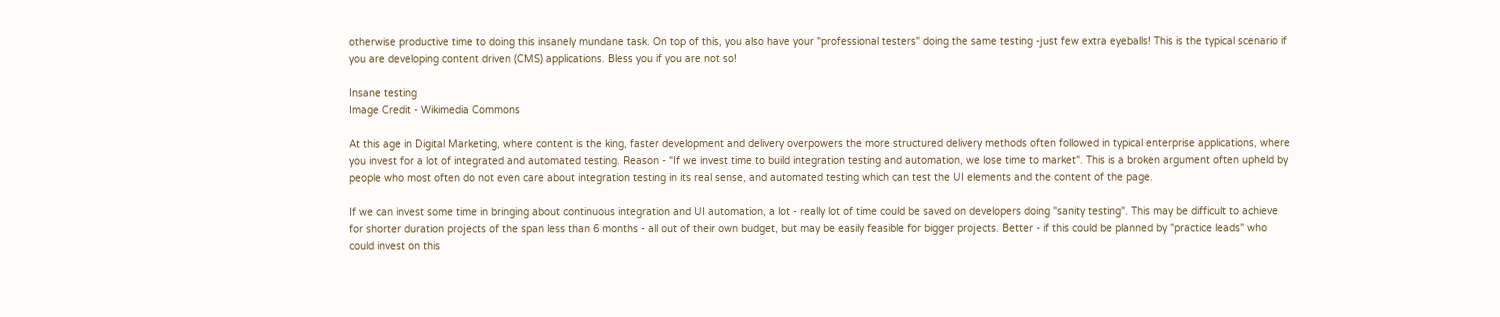otherwise productive time to doing this insanely mundane task. On top of this, you also have your "professional testers" doing the same testing -just few extra eyeballs! This is the typical scenario if you are developing content driven (CMS) applications. Bless you if you are not so!

Insane testing
Image Credit - Wikimedia Commons

At this age in Digital Marketing, where content is the king, faster development and delivery overpowers the more structured delivery methods often followed in typical enterprise applications, where you invest for a lot of integrated and automated testing. Reason - "If we invest time to build integration testing and automation, we lose time to market". This is a broken argument often upheld by people who most often do not even care about integration testing in its real sense, and automated testing which can test the UI elements and the content of the page.

If we can invest some time in bringing about continuous integration and UI automation, a lot - really lot of time could be saved on developers doing "sanity testing". This may be difficult to achieve for shorter duration projects of the span less than 6 months - all out of their own budget, but may be easily feasible for bigger projects. Better - if this could be planned by "practice leads" who could invest on this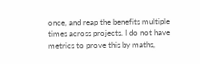once, and reap the benefits multiple times across projects. I do not have metrics to prove this by maths,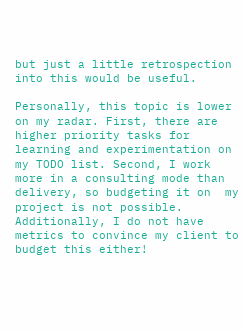but just a little retrospection into this would be useful.

Personally, this topic is lower on my radar. First, there are higher priority tasks for learning and experimentation on my TODO list. Second, I work more in a consulting mode than delivery, so budgeting it on  my project is not possible. Additionally, I do not have metrics to convince my client to budget this either!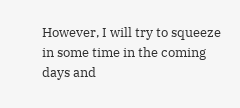However, I will try to squeeze in some time in the coming days and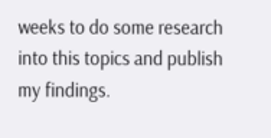weeks to do some research into this topics and publish my findings.